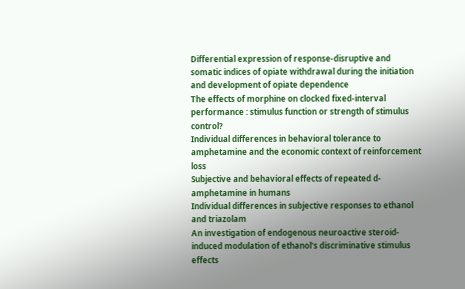Differential expression of response-disruptive and somatic indices of opiate withdrawal during the initiation and development of opiate dependence
The effects of morphine on clocked fixed-interval performance : stimulus function or strength of stimulus control?
Individual differences in behavioral tolerance to amphetamine and the economic context of reinforcement loss
Subjective and behavioral effects of repeated d-amphetamine in humans
Individual differences in subjective responses to ethanol and triazolam
An investigation of endogenous neuroactive steroid-induced modulation of ethanol's discriminative stimulus effects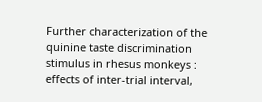Further characterization of the quinine taste discrimination stimulus in rhesus monkeys : effects of inter-trial interval,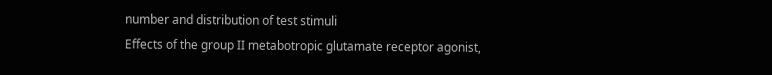number and distribution of test stimuli
Effects of the group II metabotropic glutamate receptor agonist,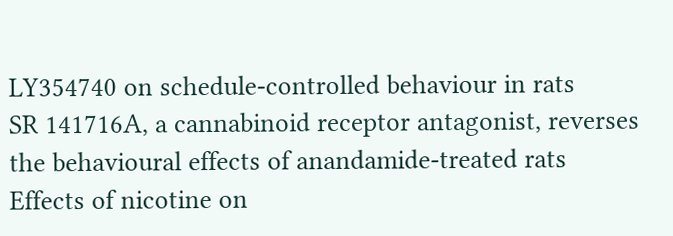LY354740 on schedule-controlled behaviour in rats
SR 141716A, a cannabinoid receptor antagonist, reverses the behavioural effects of anandamide-treated rats
Effects of nicotine on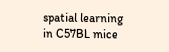spatial learning in C57BL mice